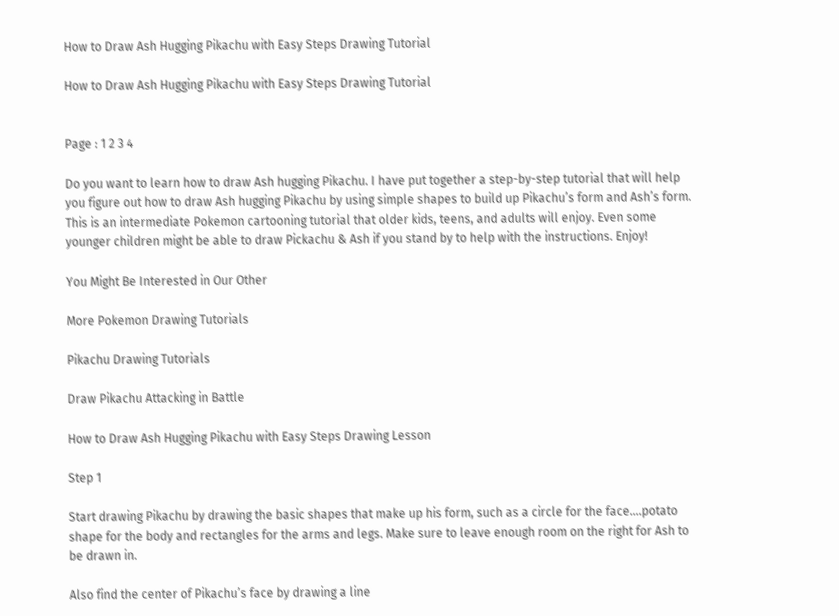How to Draw Ash Hugging Pikachu with Easy Steps Drawing Tutorial

How to Draw Ash Hugging Pikachu with Easy Steps Drawing Tutorial


Page : 1 2 3 4

Do you want to learn how to draw Ash hugging Pikachu. I have put together a step-by-step tutorial that will help you figure out how to draw Ash hugging Pikachu by using simple shapes to build up Pikachu’s form and Ash’s form. This is an intermediate Pokemon cartooning tutorial that older kids, teens, and adults will enjoy. Even some younger children might be able to draw Pickachu & Ash if you stand by to help with the instructions. Enjoy!

You Might Be Interested in Our Other

More Pokemon Drawing Tutorials

Pikachu Drawing Tutorials

Draw Pikachu Attacking in Battle

How to Draw Ash Hugging Pikachu with Easy Steps Drawing Lesson

Step 1

Start drawing Pikachu by drawing the basic shapes that make up his form, such as a circle for the face….potato shape for the body and rectangles for the arms and legs. Make sure to leave enough room on the right for Ash to be drawn in.

Also find the center of Pikachu’s face by drawing a line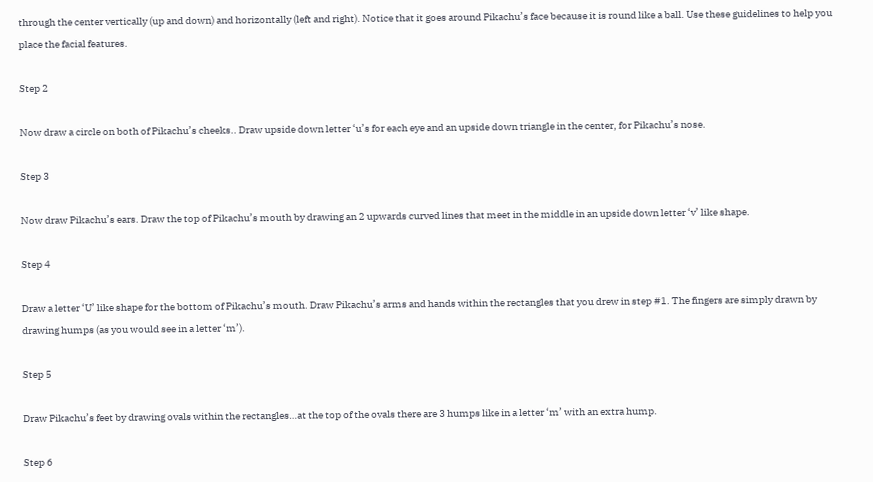through the center vertically (up and down) and horizontally (left and right). Notice that it goes around Pikachu’s face because it is round like a ball. Use these guidelines to help you place the facial features.

Step 2

Now draw a circle on both of Pikachu’s cheeks.. Draw upside down letter ‘u’s for each eye and an upside down triangle in the center, for Pikachu’s nose.

Step 3

Now draw Pikachu’s ears. Draw the top of Pikachu’s mouth by drawing an 2 upwards curved lines that meet in the middle in an upside down letter ‘v’ like shape.

Step 4

Draw a letter ‘U’ like shape for the bottom of Pikachu’s mouth. Draw Pikachu’s arms and hands within the rectangles that you drew in step #1. The fingers are simply drawn by drawing humps (as you would see in a letter ‘m’).

Step 5

Draw Pikachu’s feet by drawing ovals within the rectangles…at the top of the ovals there are 3 humps like in a letter ‘m’ with an extra hump.

Step 6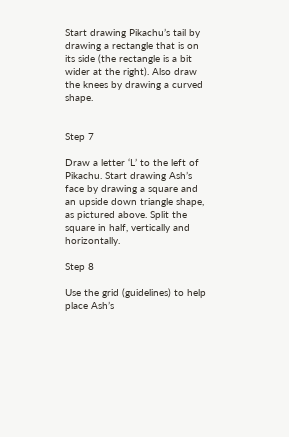Start drawing Pikachu’s tail by drawing a rectangle that is on its side (the rectangle is a bit wider at the right). Also draw the knees by drawing a curved shape.


Step 7

Draw a letter ‘L’ to the left of Pikachu. Start drawing Ash’s face by drawing a square and an upside down triangle shape, as pictured above. Split the square in half, vertically and horizontally.

Step 8

Use the grid (guidelines) to help place Ash’s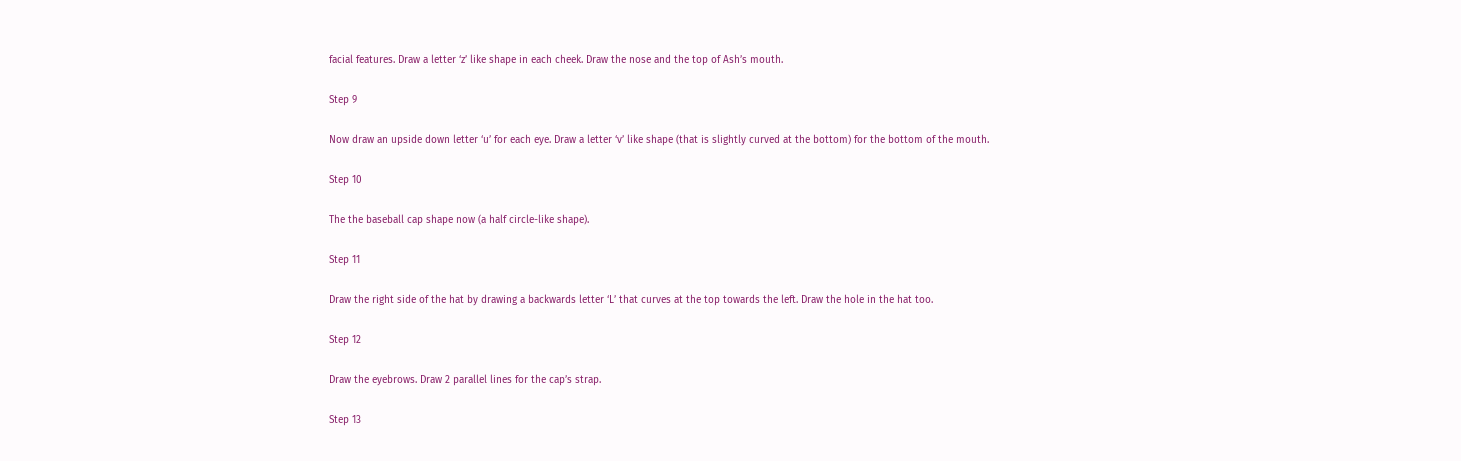facial features. Draw a letter ‘z’ like shape in each cheek. Draw the nose and the top of Ash’s mouth.

Step 9

Now draw an upside down letter ‘u’ for each eye. Draw a letter ‘v’ like shape (that is slightly curved at the bottom) for the bottom of the mouth.

Step 10

The the baseball cap shape now (a half circle-like shape).

Step 11

Draw the right side of the hat by drawing a backwards letter ‘L’ that curves at the top towards the left. Draw the hole in the hat too.

Step 12

Draw the eyebrows. Draw 2 parallel lines for the cap’s strap.

Step 13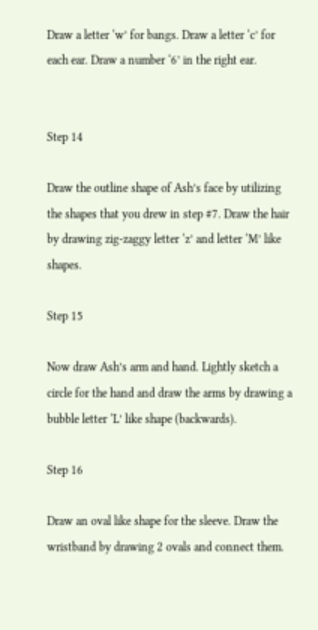Draw a letter ‘w’ for bangs. Draw a letter ‘c’ for each ear. Draw a number ‘6’ in the right ear.


Step 14

Draw the outline shape of Ash’s face by utilizing the shapes that you drew in step #7. Draw the hair by drawing zig-zaggy letter ‘z’ and letter ‘M’ like shapes.

Step 15

Now draw Ash’s arm and hand. Lightly sketch a circle for the hand and draw the arms by drawing a bubble letter ‘L’ like shape (backwards).

Step 16

Draw an oval like shape for the sleeve. Draw the wristband by drawing 2 ovals and connect them.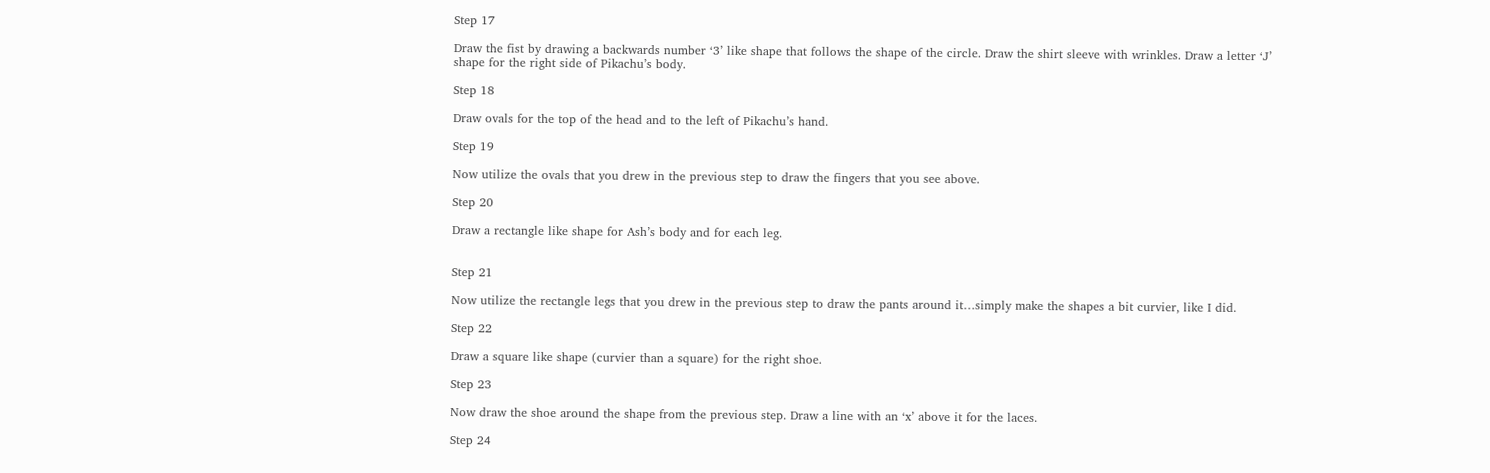Step 17

Draw the fist by drawing a backwards number ‘3’ like shape that follows the shape of the circle. Draw the shirt sleeve with wrinkles. Draw a letter ‘J’ shape for the right side of Pikachu’s body.

Step 18

Draw ovals for the top of the head and to the left of Pikachu’s hand.

Step 19

Now utilize the ovals that you drew in the previous step to draw the fingers that you see above.

Step 20

Draw a rectangle like shape for Ash’s body and for each leg.


Step 21

Now utilize the rectangle legs that you drew in the previous step to draw the pants around it…simply make the shapes a bit curvier, like I did.

Step 22

Draw a square like shape (curvier than a square) for the right shoe.

Step 23

Now draw the shoe around the shape from the previous step. Draw a line with an ‘x’ above it for the laces.

Step 24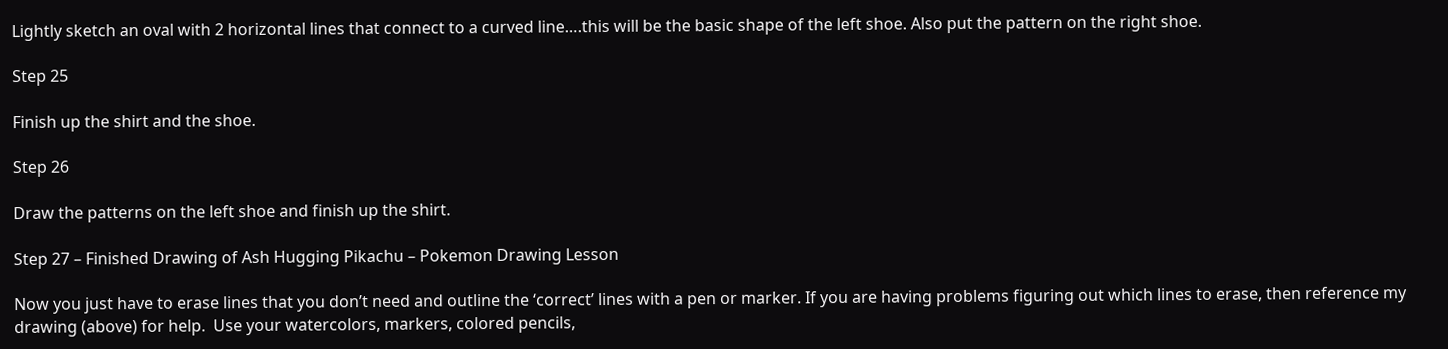Lightly sketch an oval with 2 horizontal lines that connect to a curved line….this will be the basic shape of the left shoe. Also put the pattern on the right shoe.

Step 25

Finish up the shirt and the shoe.

Step 26

Draw the patterns on the left shoe and finish up the shirt.

Step 27 – Finished Drawing of Ash Hugging Pikachu – Pokemon Drawing Lesson

Now you just have to erase lines that you don’t need and outline the ‘correct’ lines with a pen or marker. If you are having problems figuring out which lines to erase, then reference my drawing (above) for help.  Use your watercolors, markers, colored pencils,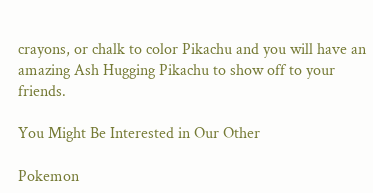crayons, or chalk to color Pikachu and you will have an amazing Ash Hugging Pikachu to show off to your friends.

You Might Be Interested in Our Other

Pokemon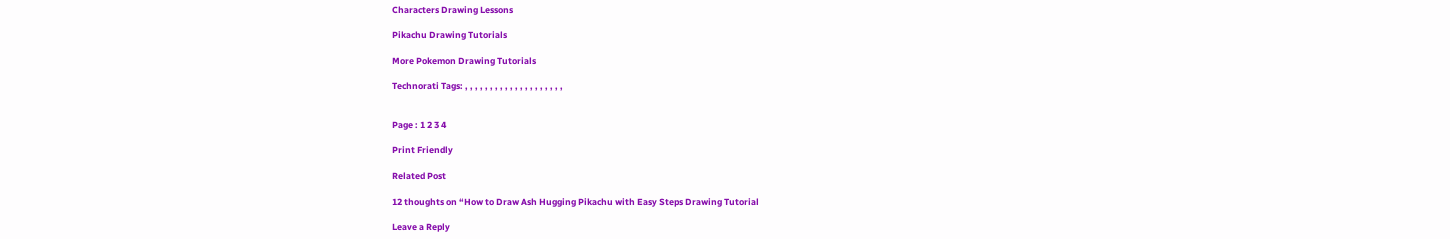Characters Drawing Lessons

Pikachu Drawing Tutorials

More Pokemon Drawing Tutorials

Technorati Tags: , , , , , , , , , , , , , , , , , , , ,


Page : 1 2 3 4

Print Friendly

Related Post

12 thoughts on “How to Draw Ash Hugging Pikachu with Easy Steps Drawing Tutorial

Leave a Reply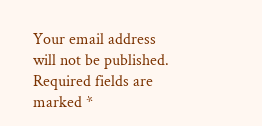Your email address will not be published. Required fields are marked *